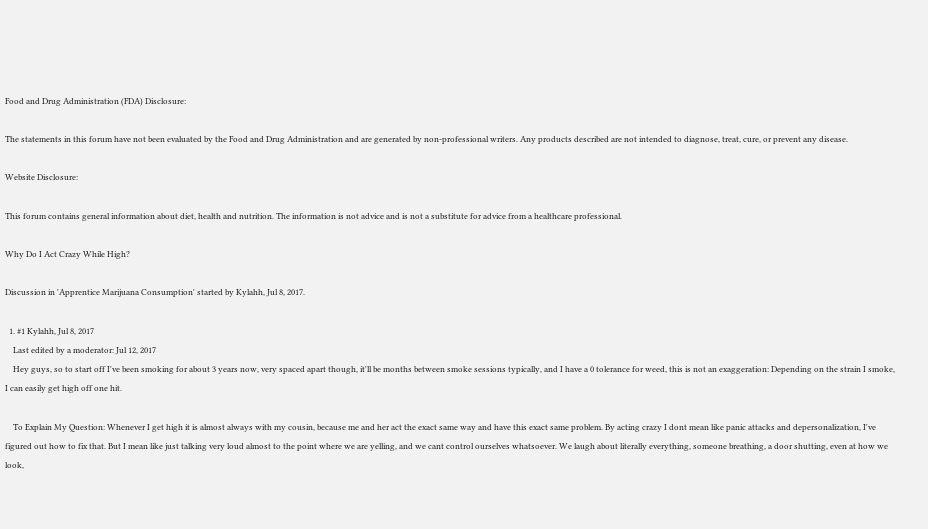Food and Drug Administration (FDA) Disclosure:

The statements in this forum have not been evaluated by the Food and Drug Administration and are generated by non-professional writers. Any products described are not intended to diagnose, treat, cure, or prevent any disease.

Website Disclosure:

This forum contains general information about diet, health and nutrition. The information is not advice and is not a substitute for advice from a healthcare professional.

Why Do I Act Crazy While High?

Discussion in 'Apprentice Marijuana Consumption' started by Kylahh, Jul 8, 2017.

  1. #1 Kylahh, Jul 8, 2017
    Last edited by a moderator: Jul 12, 2017
    Hey guys, so to start off I've been smoking for about 3 years now, very spaced apart though, it'll be months between smoke sessions typically, and I have a 0 tolerance for weed, this is not an exaggeration: Depending on the strain I smoke, I can easily get high off one hit.

    To Explain My Question: Whenever I get high it is almost always with my cousin, because me and her act the exact same way and have this exact same problem. By acting crazy I dont mean like panic attacks and depersonalization, I've figured out how to fix that. But I mean like just talking very loud almost to the point where we are yelling, and we cant control ourselves whatsoever. We laugh about literally everything, someone breathing, a door shutting, even at how we look,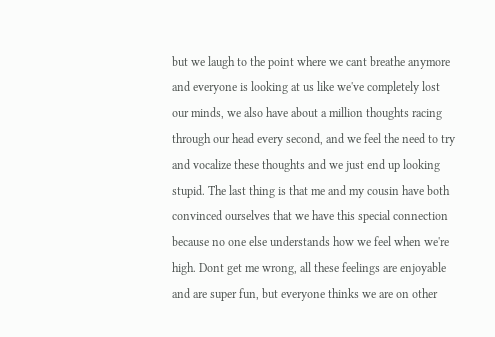but we laugh to the point where we cant breathe anymore and everyone is looking at us like we've completely lost our minds, we also have about a million thoughts racing through our head every second, and we feel the need to try and vocalize these thoughts and we just end up looking stupid. The last thing is that me and my cousin have both convinced ourselves that we have this special connection because no one else understands how we feel when we're high. Dont get me wrong, all these feelings are enjoyable and are super fun, but everyone thinks we are on other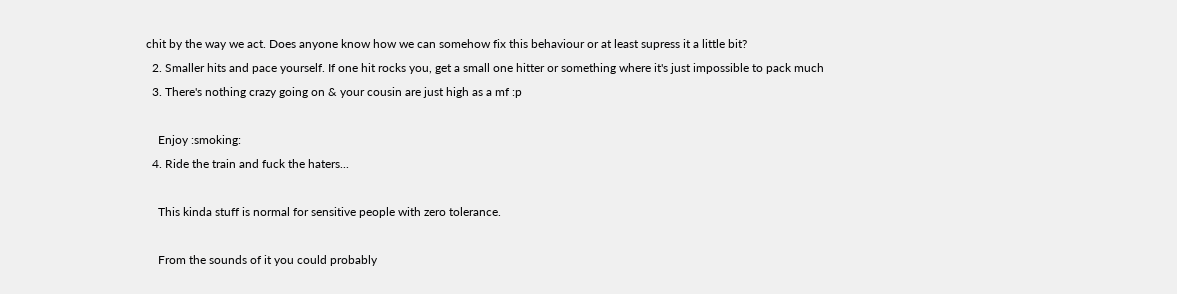chit by the way we act. Does anyone know how we can somehow fix this behaviour or at least supress it a little bit?
  2. Smaller hits and pace yourself. If one hit rocks you, get a small one hitter or something where it's just impossible to pack much
  3. There's nothing crazy going on & your cousin are just high as a mf :p

    Enjoy :smoking:
  4. Ride the train and fuck the haters...

    This kinda stuff is normal for sensitive people with zero tolerance.

    From the sounds of it you could probably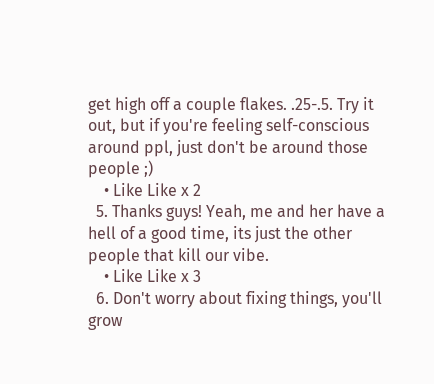get high off a couple flakes. .25-.5. Try it out, but if you're feeling self-conscious around ppl, just don't be around those people ;)
    • Like Like x 2
  5. Thanks guys! Yeah, me and her have a hell of a good time, its just the other people that kill our vibe.
    • Like Like x 3
  6. Don't worry about fixing things, you'll grow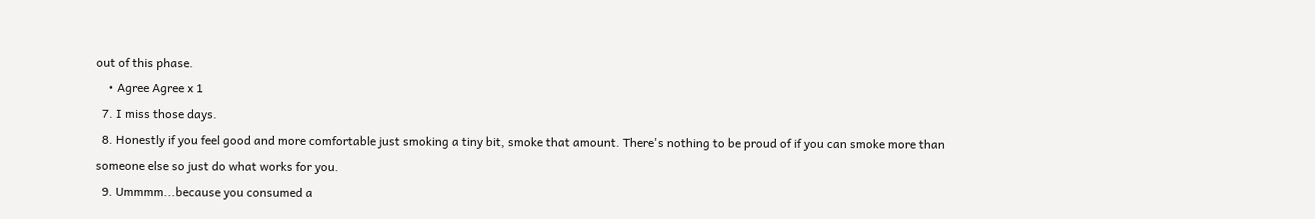out of this phase.
    • Agree Agree x 1
  7. I miss those days.
  8. Honestly if you feel good and more comfortable just smoking a tiny bit, smoke that amount. There's nothing to be proud of if you can smoke more than someone else so just do what works for you.
  9. Ummmm...because you consumed a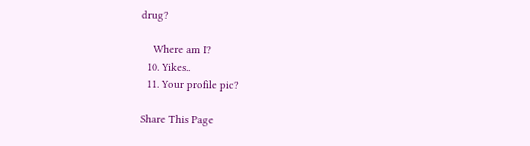drug?

    Where am I?
  10. Yikes..
  11. Your profile pic?

Share This Page